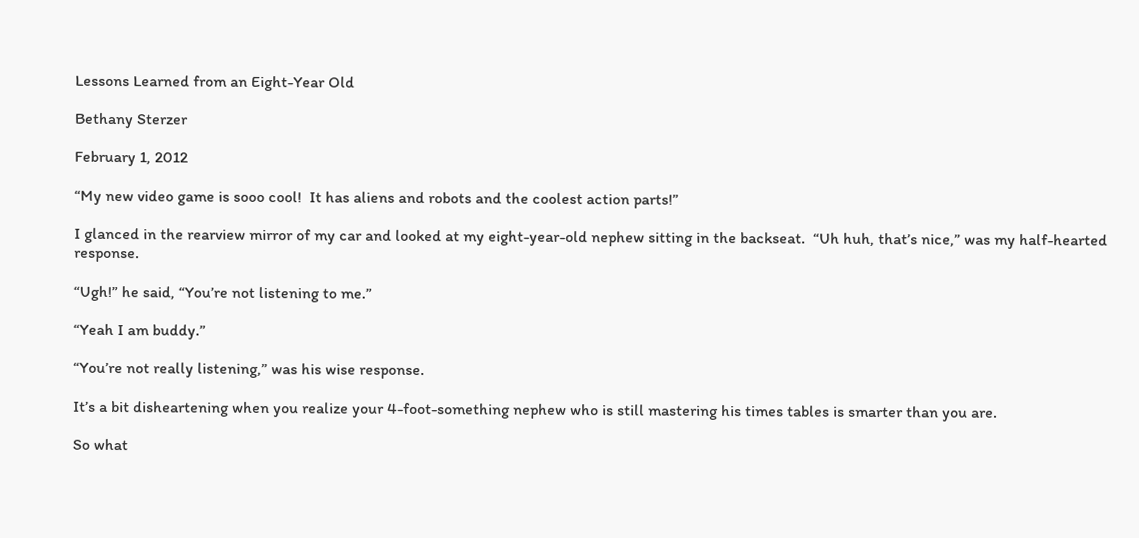Lessons Learned from an Eight-Year Old

Bethany Sterzer

February 1, 2012

“My new video game is sooo cool!  It has aliens and robots and the coolest action parts!”

I glanced in the rearview mirror of my car and looked at my eight-year-old nephew sitting in the backseat.  “Uh huh, that’s nice,” was my half-hearted response.

“Ugh!” he said, “You’re not listening to me.”

“Yeah I am buddy.”

“You’re not really listening,” was his wise response.

It’s a bit disheartening when you realize your 4-foot-something nephew who is still mastering his times tables is smarter than you are.

So what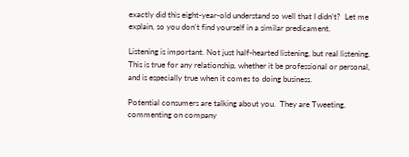exactly did this eight-year-old understand so well that I didn’t?  Let me explain, so you don’t find yourself in a similar predicament.

Listening is important. Not just half-hearted listening, but real listening.  This is true for any relationship, whether it be professional or personal, and is especially true when it comes to doing business.

Potential consumers are talking about you.  They are Tweeting, commenting on company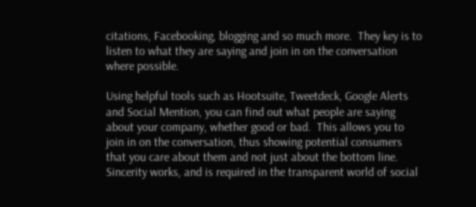citations, Facebooking, blogging and so much more.  They key is to listen to what they are saying and join in on the conversation where possible.

Using helpful tools such as Hootsuite, Tweetdeck, Google Alerts and Social Mention, you can find out what people are saying about your company, whether good or bad.  This allows you to join in on the conversation, thus showing potential consumers that you care about them and not just about the bottom line.  Sincerity works, and is required in the transparent world of social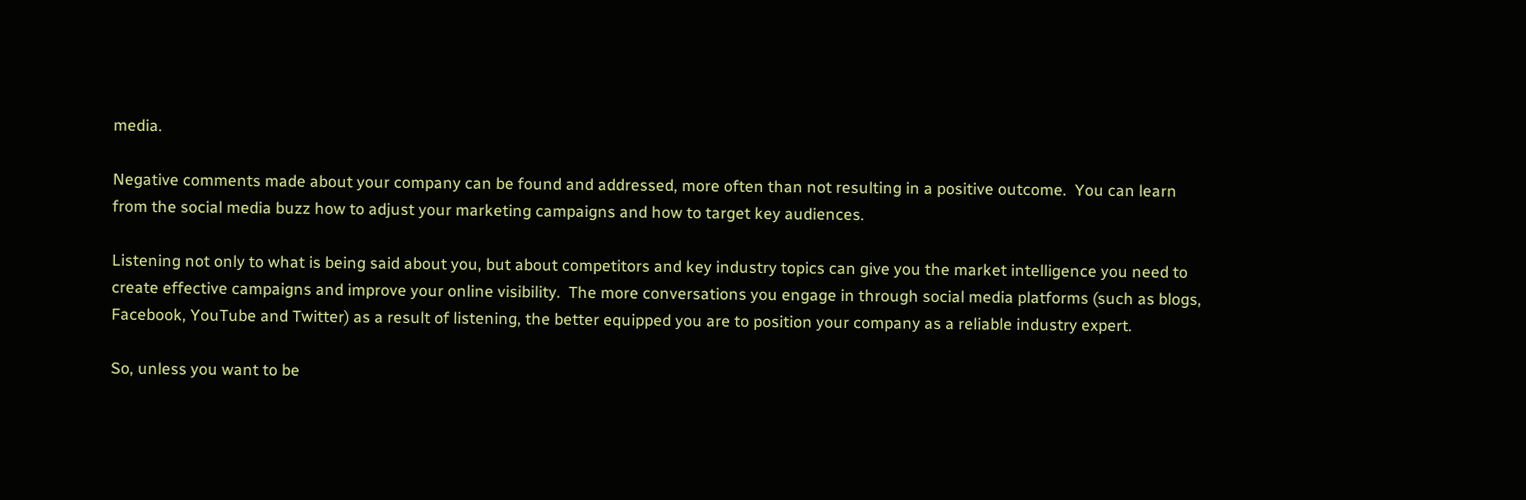media.

Negative comments made about your company can be found and addressed, more often than not resulting in a positive outcome.  You can learn from the social media buzz how to adjust your marketing campaigns and how to target key audiences.

Listening not only to what is being said about you, but about competitors and key industry topics can give you the market intelligence you need to create effective campaigns and improve your online visibility.  The more conversations you engage in through social media platforms (such as blogs, Facebook, YouTube and Twitter) as a result of listening, the better equipped you are to position your company as a reliable industry expert.

So, unless you want to be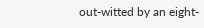out-witted by an eight-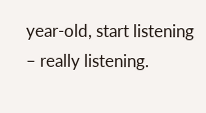year-old, start listening – really listening.